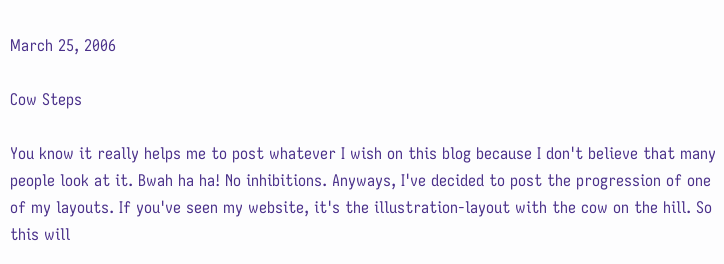March 25, 2006

Cow Steps

You know it really helps me to post whatever I wish on this blog because I don't believe that many people look at it. Bwah ha ha! No inhibitions. Anyways, I've decided to post the progression of one of my layouts. If you've seen my website, it's the illustration-layout with the cow on the hill. So this will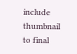include thumbnail to final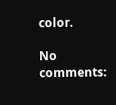color.

No comments: